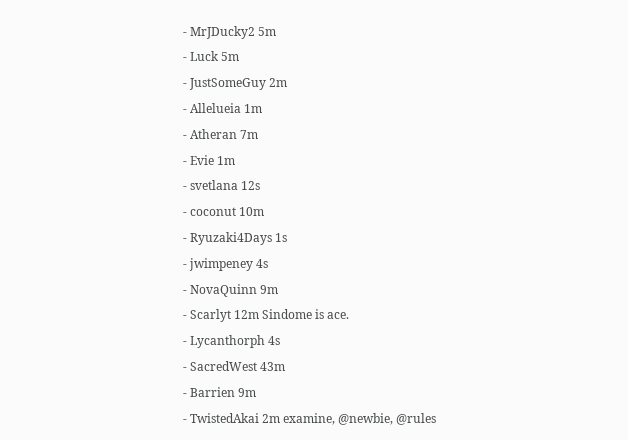- MrJDucky2 5m
- Luck 5m
- JustSomeGuy 2m
- Allelueia 1m
- Atheran 7m
- Evie 1m
- svetlana 12s
- coconut 10m
- Ryuzaki4Days 1s
- jwimpeney 4s
- NovaQuinn 9m
- Scarlyt 12m Sindome is ace.
- Lycanthorph 4s
- SacredWest 43m
- Barrien 9m
- TwistedAkai 2m examine, @newbie, @rules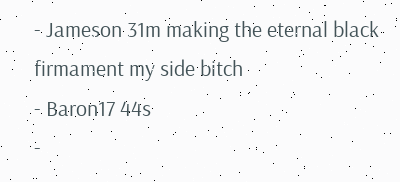- Jameson 31m making the eternal black firmament my side bitch
- Baron17 44s
-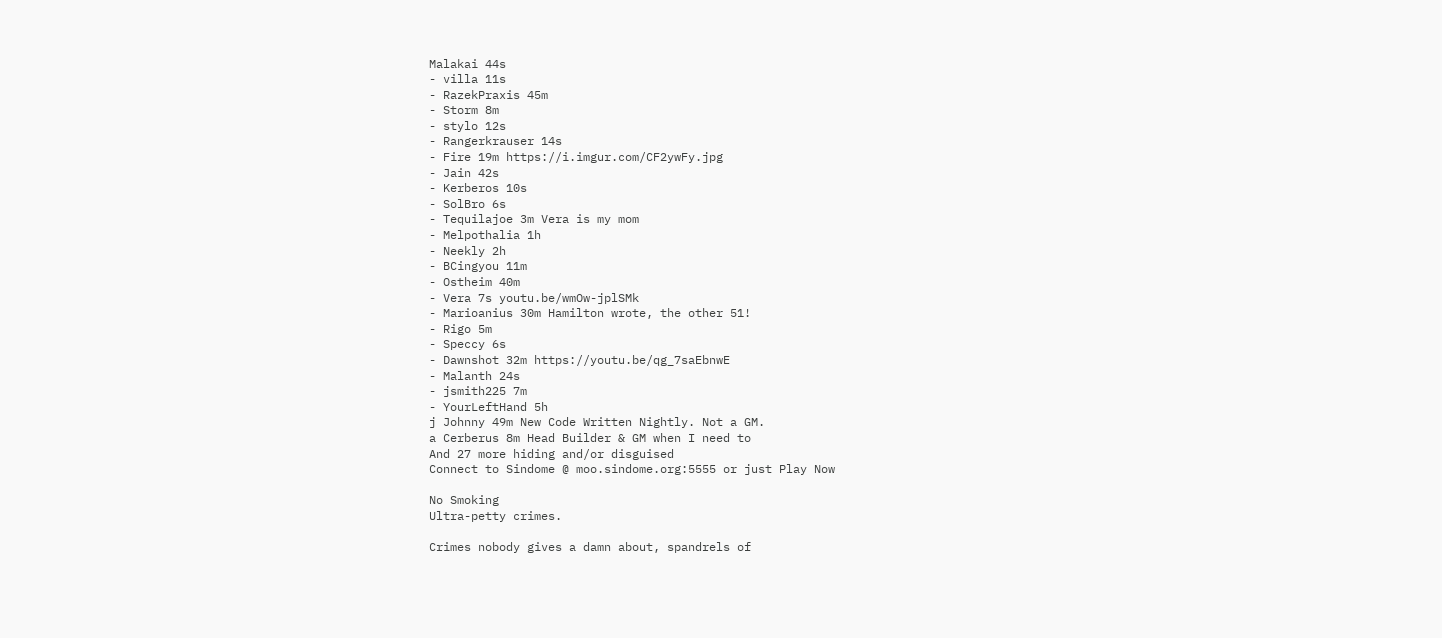Malakai 44s
- villa 11s
- RazekPraxis 45m
- Storm 8m
- stylo 12s
- Rangerkrauser 14s
- Fire 19m https://i.imgur.com/CF2ywFy.jpg
- Jain 42s
- Kerberos 10s
- SolBro 6s
- Tequilajoe 3m Vera is my mom
- Melpothalia 1h
- Neekly 2h
- BCingyou 11m
- Ostheim 40m
- Vera 7s youtu.be/wmOw-jplSMk
- Marioanius 30m Hamilton wrote, the other 51!
- Rigo 5m
- Speccy 6s
- Dawnshot 32m https://youtu.be/qg_7saEbnwE
- Malanth 24s
- jsmith225 7m
- YourLeftHand 5h
j Johnny 49m New Code Written Nightly. Not a GM.
a Cerberus 8m Head Builder & GM when I need to
And 27 more hiding and/or disguised
Connect to Sindome @ moo.sindome.org:5555 or just Play Now

No Smoking
Ultra-petty crimes.

Crimes nobody gives a damn about, spandrels of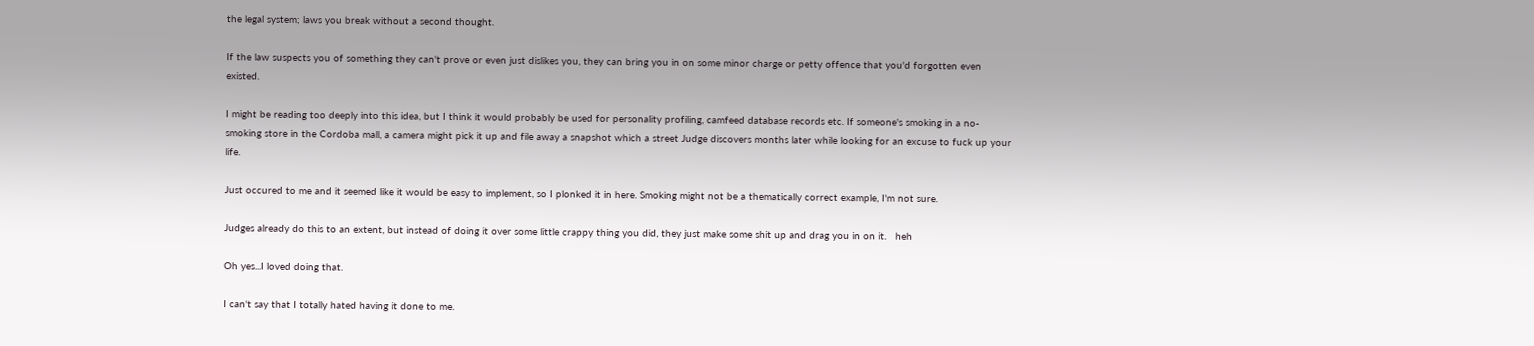the legal system; laws you break without a second thought.

If the law suspects you of something they can't prove or even just dislikes you, they can bring you in on some minor charge or petty offence that you'd forgotten even existed.

I might be reading too deeply into this idea, but I think it would probably be used for personality profiling, camfeed database records etc. If someone's smoking in a no-smoking store in the Cordoba mall, a camera might pick it up and file away a snapshot which a street Judge discovers months later while looking for an excuse to fuck up your life.

Just occured to me and it seemed like it would be easy to implement, so I plonked it in here. Smoking might not be a thematically correct example, I'm not sure.

Judges already do this to an extent, but instead of doing it over some little crappy thing you did, they just make some shit up and drag you in on it.   heh

Oh yes...I loved doing that.

I can't say that I totally hated having it done to me.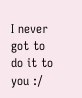I never got to do it to you :/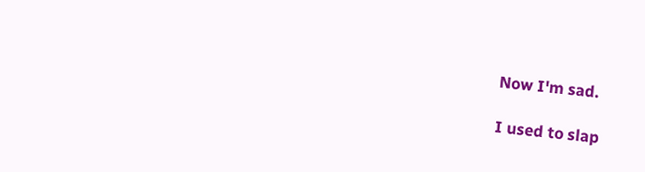Now I'm sad.

I used to slap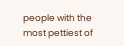people with the most pettiest of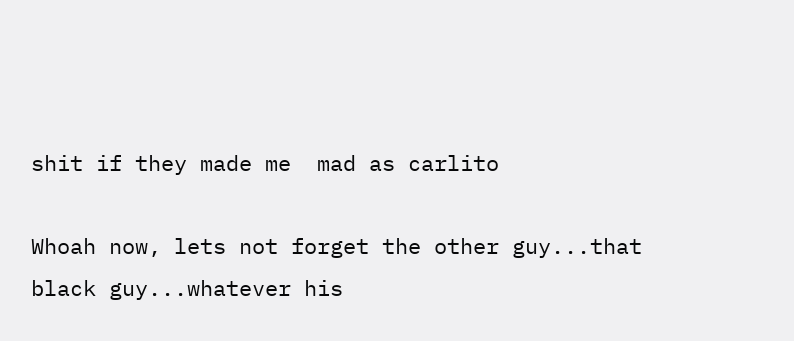shit if they made me  mad as carlito

Whoah now, lets not forget the other guy...that black guy...whatever his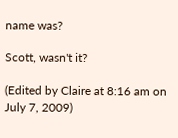name was?

Scott, wasn't it?

(Edited by Claire at 8:16 am on July 7, 2009)